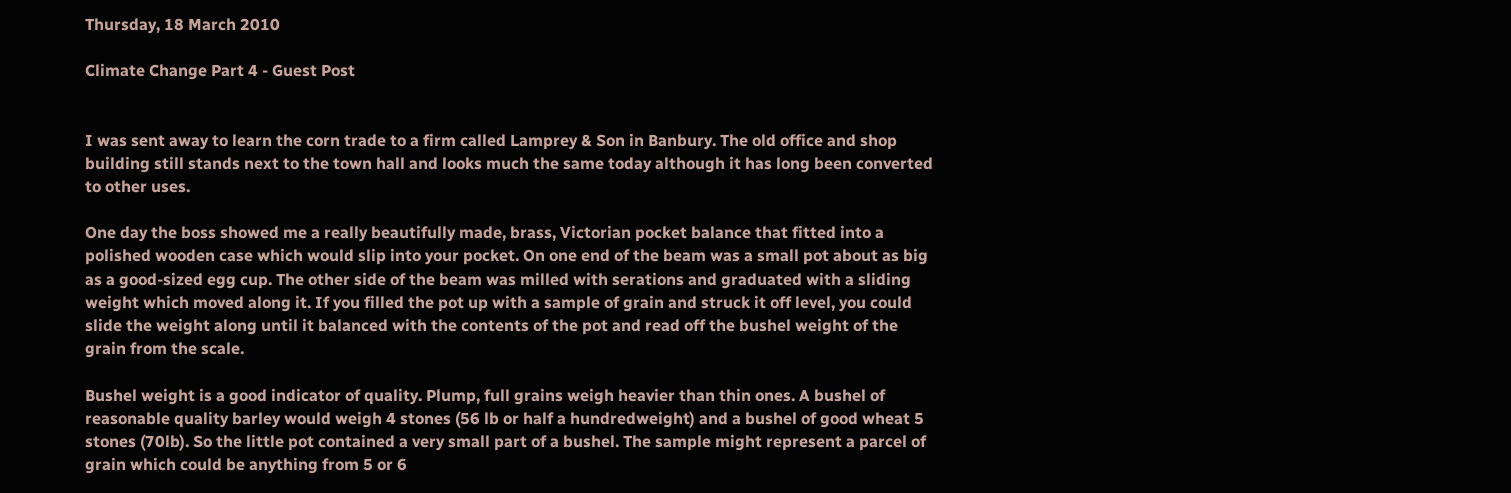Thursday, 18 March 2010

Climate Change Part 4 - Guest Post


I was sent away to learn the corn trade to a firm called Lamprey & Son in Banbury. The old office and shop building still stands next to the town hall and looks much the same today although it has long been converted to other uses.

One day the boss showed me a really beautifully made, brass, Victorian pocket balance that fitted into a polished wooden case which would slip into your pocket. On one end of the beam was a small pot about as big as a good-sized egg cup. The other side of the beam was milled with serations and graduated with a sliding weight which moved along it. If you filled the pot up with a sample of grain and struck it off level, you could slide the weight along until it balanced with the contents of the pot and read off the bushel weight of the grain from the scale.

Bushel weight is a good indicator of quality. Plump, full grains weigh heavier than thin ones. A bushel of reasonable quality barley would weigh 4 stones (56 lb or half a hundredweight) and a bushel of good wheat 5 stones (70lb). So the little pot contained a very small part of a bushel. The sample might represent a parcel of grain which could be anything from 5 or 6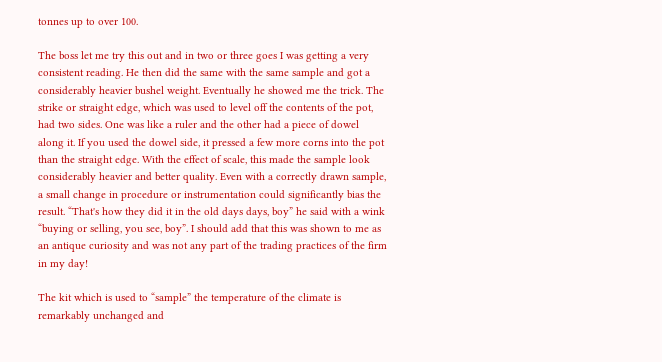tonnes up to over 100.

The boss let me try this out and in two or three goes I was getting a very consistent reading. He then did the same with the same sample and got a considerably heavier bushel weight. Eventually he showed me the trick. The strike or straight edge, which was used to level off the contents of the pot, had two sides. One was like a ruler and the other had a piece of dowel along it. If you used the dowel side, it pressed a few more corns into the pot than the straight edge. With the effect of scale, this made the sample look considerably heavier and better quality. Even with a correctly drawn sample, a small change in procedure or instrumentation could significantly bias the result. “That's how they did it in the old days days, boy” he said with a wink “buying or selling, you see, boy”. I should add that this was shown to me as an antique curiosity and was not any part of the trading practices of the firm in my day!

The kit which is used to “sample” the temperature of the climate is remarkably unchanged and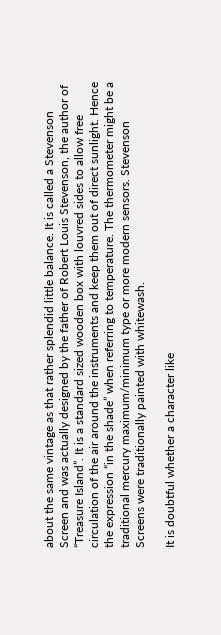about the same vintage as that rather splendid little balance. It is called a Stevenson Screen and was actually designed by the father of Robert Louis Stevenson, the author of “Treasure Island”. It is a standard sized wooden box with louvred sides to allow free circulation of the air around the instruments and keep them out of direct sunlight. Hence the expression “in the shade” when referring to temperature. The thermometer might be a traditional mercury maximum/minimum type or more modern sensors. Stevenson Screens were traditionally painted with whitewash.

It is doubtful whether a character like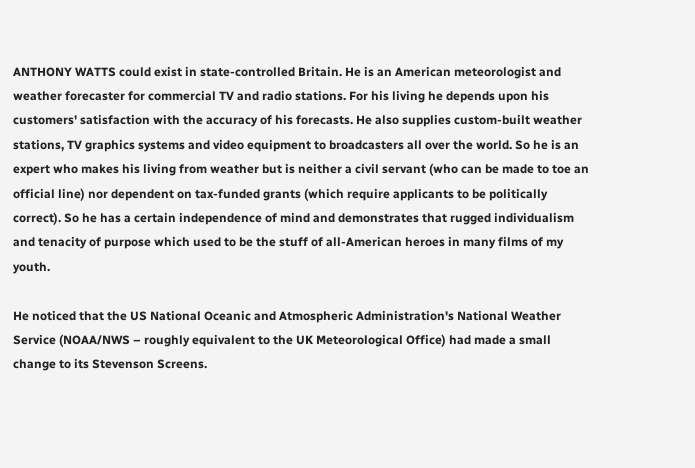ANTHONY WATTS could exist in state-controlled Britain. He is an American meteorologist and weather forecaster for commercial TV and radio stations. For his living he depends upon his customers' satisfaction with the accuracy of his forecasts. He also supplies custom-built weather stations, TV graphics systems and video equipment to broadcasters all over the world. So he is an expert who makes his living from weather but is neither a civil servant (who can be made to toe an official line) nor dependent on tax-funded grants (which require applicants to be politically correct). So he has a certain independence of mind and demonstrates that rugged individualism and tenacity of purpose which used to be the stuff of all-American heroes in many films of my youth.

He noticed that the US National Oceanic and Atmospheric Administration's National Weather Service (NOAA/NWS – roughly equivalent to the UK Meteorological Office) had made a small change to its Stevenson Screens.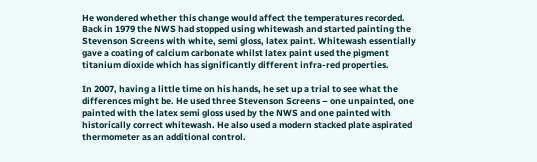He wondered whether this change would affect the temperatures recorded. Back in 1979 the NWS had stopped using whitewash and started painting the Stevenson Screens with white, semi gloss, latex paint. Whitewash essentially gave a coating of calcium carbonate whilst latex paint used the pigment titanium dioxide which has significantly different infra-red properties.

In 2007, having a little time on his hands, he set up a trial to see what the differences might be. He used three Stevenson Screens – one unpainted, one painted with the latex semi gloss used by the NWS and one painted with historically correct whitewash. He also used a modern stacked plate aspirated thermometer as an additional control.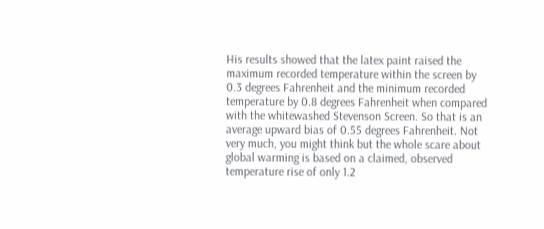His results showed that the latex paint raised the maximum recorded temperature within the screen by 0.3 degrees Fahrenheit and the minimum recorded temperature by 0.8 degrees Fahrenheit when compared with the whitewashed Stevenson Screen. So that is an average upward bias of 0.55 degrees Fahrenheit. Not very much, you might think but the whole scare about global warming is based on a claimed, observed temperature rise of only 1.2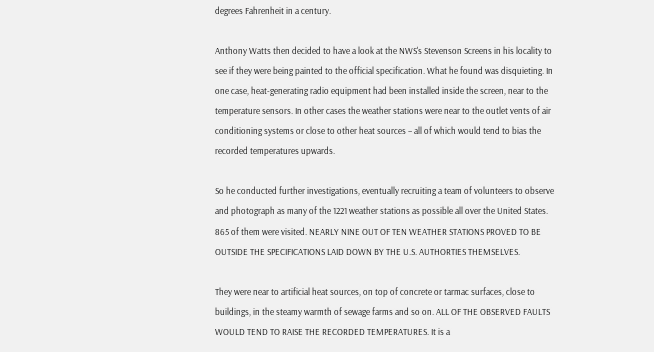degrees Fahrenheit in a century.

Anthony Watts then decided to have a look at the NWS's Stevenson Screens in his locality to see if they were being painted to the official specification. What he found was disquieting. In one case, heat-generating radio equipment had been installed inside the screen, near to the temperature sensors. In other cases the weather stations were near to the outlet vents of air conditioning systems or close to other heat sources – all of which would tend to bias the recorded temperatures upwards.

So he conducted further investigations, eventually recruiting a team of volunteers to observe and photograph as many of the 1221 weather stations as possible all over the United States. 865 of them were visited. NEARLY NINE OUT OF TEN WEATHER STATIONS PROVED TO BE OUTSIDE THE SPECIFICATIONS LAID DOWN BY THE U.S. AUTHORTIES THEMSELVES.

They were near to artificial heat sources, on top of concrete or tarmac surfaces, close to buildings, in the steamy warmth of sewage farms and so on. ALL OF THE OBSERVED FAULTS WOULD TEND TO RAISE THE RECORDED TEMPERATURES. It is a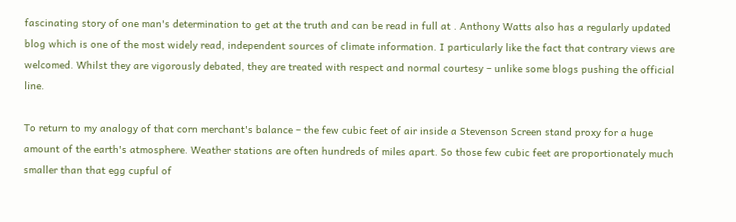fascinating story of one man's determination to get at the truth and can be read in full at . Anthony Watts also has a regularly updated blog which is one of the most widely read, independent sources of climate information. I particularly like the fact that contrary views are welcomed. Whilst they are vigorously debated, they are treated with respect and normal courtesy – unlike some blogs pushing the official line.

To return to my analogy of that corn merchant's balance – the few cubic feet of air inside a Stevenson Screen stand proxy for a huge amount of the earth's atmosphere. Weather stations are often hundreds of miles apart. So those few cubic feet are proportionately much smaller than that egg cupful of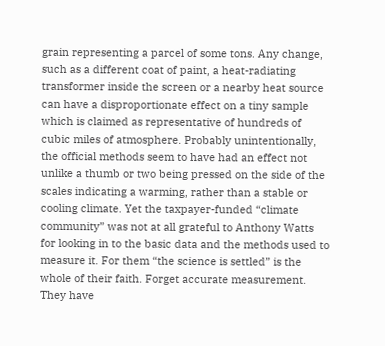grain representing a parcel of some tons. Any change, such as a different coat of paint, a heat-radiating transformer inside the screen or a nearby heat source can have a disproportionate effect on a tiny sample which is claimed as representative of hundreds of cubic miles of atmosphere. Probably unintentionally, the official methods seem to have had an effect not unlike a thumb or two being pressed on the side of the scales indicating a warming, rather than a stable or cooling climate. Yet the taxpayer-funded “climate community” was not at all grateful to Anthony Watts for looking in to the basic data and the methods used to measure it. For them “the science is settled” is the whole of their faith. Forget accurate measurement. They have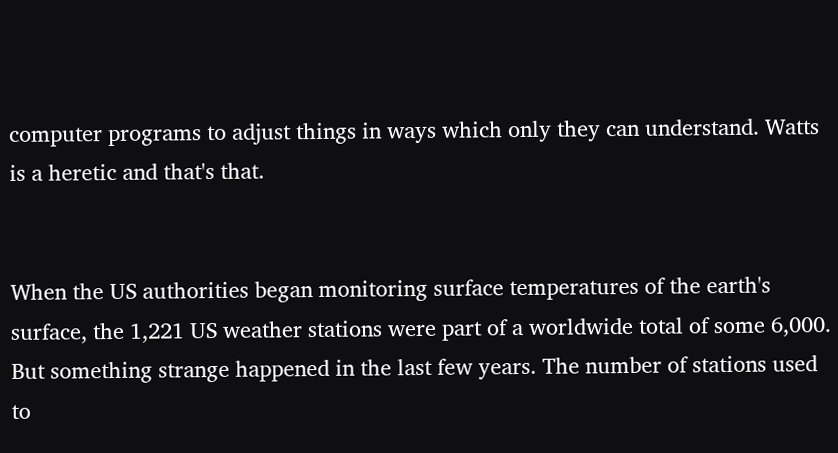computer programs to adjust things in ways which only they can understand. Watts is a heretic and that's that.


When the US authorities began monitoring surface temperatures of the earth's surface, the 1,221 US weather stations were part of a worldwide total of some 6,000. But something strange happened in the last few years. The number of stations used to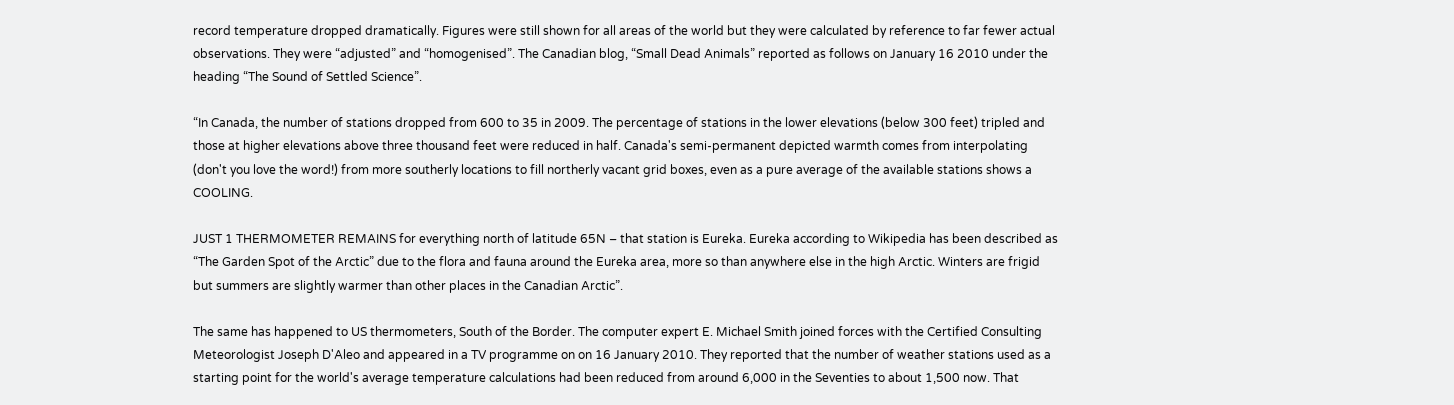record temperature dropped dramatically. Figures were still shown for all areas of the world but they were calculated by reference to far fewer actual observations. They were “adjusted” and “homogenised”. The Canadian blog, “Small Dead Animals” reported as follows on January 16 2010 under the heading “The Sound of Settled Science”.

“In Canada, the number of stations dropped from 600 to 35 in 2009. The percentage of stations in the lower elevations (below 300 feet) tripled and those at higher elevations above three thousand feet were reduced in half. Canada's semi-permanent depicted warmth comes from interpolating (don't you love the word!) from more southerly locations to fill northerly vacant grid boxes, even as a pure average of the available stations shows a COOLING.

JUST 1 THERMOMETER REMAINS for everything north of latitude 65N – that station is Eureka. Eureka according to Wikipedia has been described as “The Garden Spot of the Arctic” due to the flora and fauna around the Eureka area, more so than anywhere else in the high Arctic. Winters are frigid but summers are slightly warmer than other places in the Canadian Arctic”.

The same has happened to US thermometers, South of the Border. The computer expert E. Michael Smith joined forces with the Certified Consulting Meteorologist Joseph D'Aleo and appeared in a TV programme on on 16 January 2010. They reported that the number of weather stations used as a starting point for the world's average temperature calculations had been reduced from around 6,000 in the Seventies to about 1,500 now. That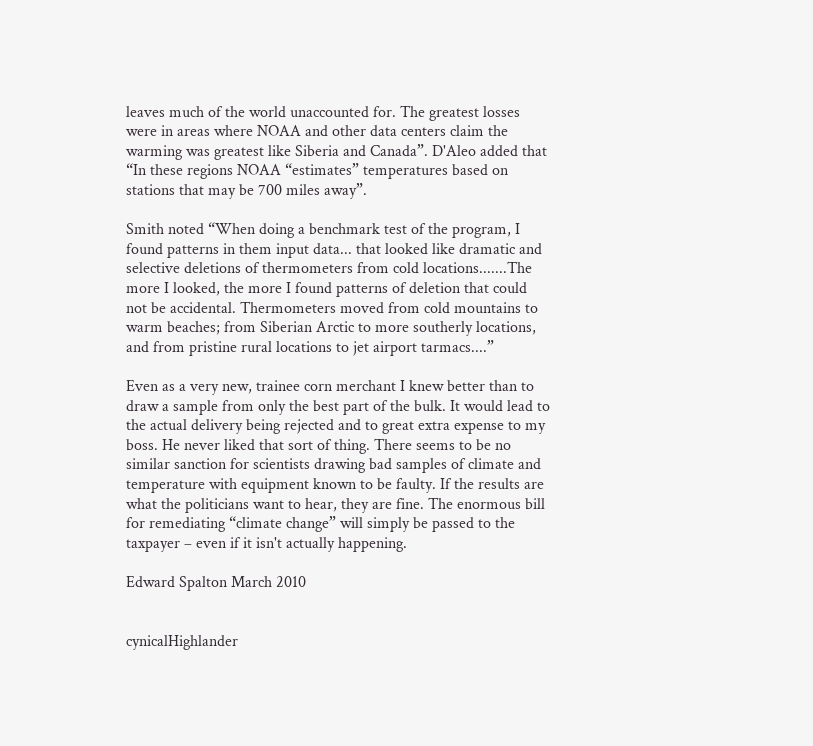leaves much of the world unaccounted for. The greatest losses were in areas where NOAA and other data centers claim the warming was greatest like Siberia and Canada”. D'Aleo added that “In these regions NOAA “estimates” temperatures based on stations that may be 700 miles away”.

Smith noted “When doing a benchmark test of the program, I found patterns in them input data... that looked like dramatic and selective deletions of thermometers from cold locations.......The more I looked, the more I found patterns of deletion that could not be accidental. Thermometers moved from cold mountains to warm beaches; from Siberian Arctic to more southerly locations, and from pristine rural locations to jet airport tarmacs....”

Even as a very new, trainee corn merchant I knew better than to draw a sample from only the best part of the bulk. It would lead to the actual delivery being rejected and to great extra expense to my boss. He never liked that sort of thing. There seems to be no similar sanction for scientists drawing bad samples of climate and temperature with equipment known to be faulty. If the results are what the politicians want to hear, they are fine. The enormous bill for remediating “climate change” will simply be passed to the taxpayer – even if it isn't actually happening.

Edward Spalton March 2010


cynicalHighlander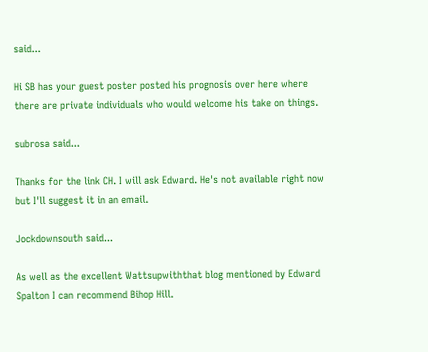said...

Hi SB has your guest poster posted his prognosis over here where there are private individuals who would welcome his take on things.

subrosa said...

Thanks for the link CH. I will ask Edward. He's not available right now but I'll suggest it in an email.

Jockdownsouth said...

As well as the excellent Wattsupwiththat blog mentioned by Edward Spalton I can recommend Bihop Hill.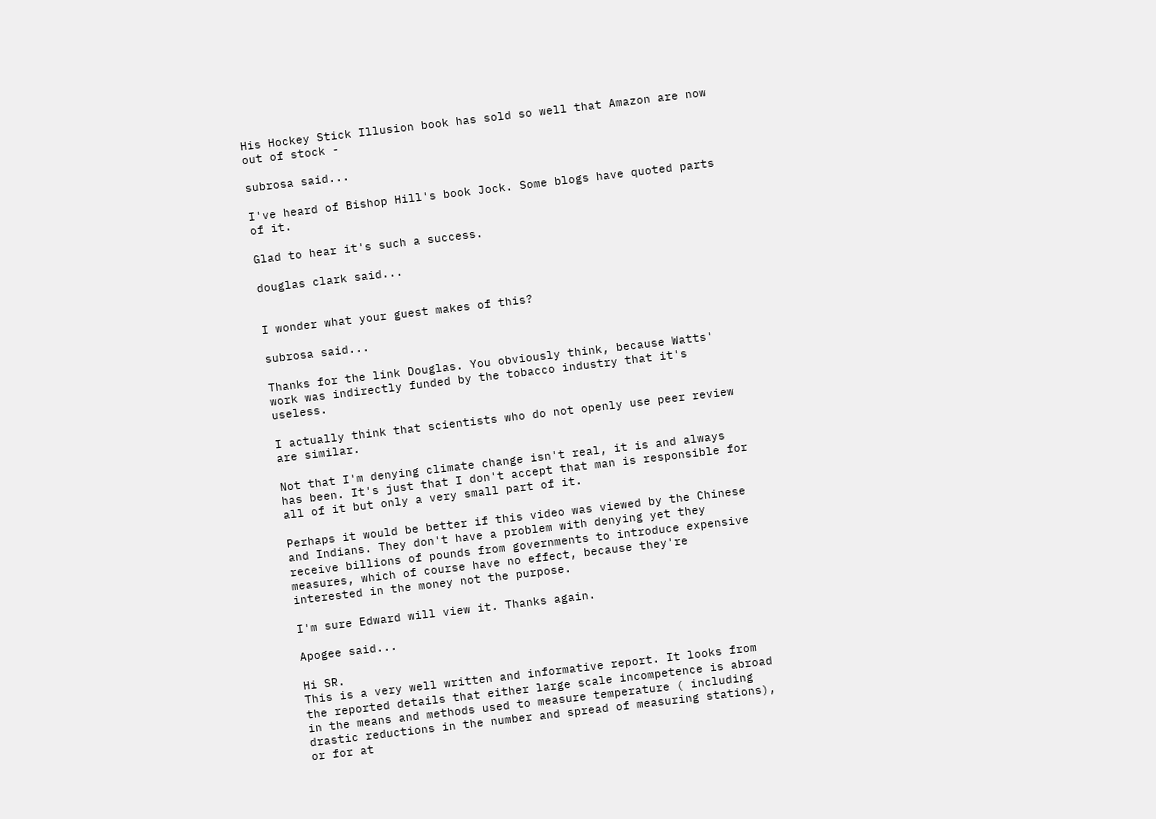His Hockey Stick Illusion book has sold so well that Amazon are now out of stock -

subrosa said...

I've heard of Bishop Hill's book Jock. Some blogs have quoted parts of it.

Glad to hear it's such a success.

douglas clark said...


I wonder what your guest makes of this?

subrosa said...

Thanks for the link Douglas. You obviously think, because Watts' work was indirectly funded by the tobacco industry that it's useless.

I actually think that scientists who do not openly use peer review are similar.

Not that I'm denying climate change isn't real, it is and always has been. It's just that I don't accept that man is responsible for all of it but only a very small part of it.

Perhaps it would be better if this video was viewed by the Chinese and Indians. They don't have a problem with denying yet they receive billions of pounds from governments to introduce expensive measures, which of course have no effect, because they're interested in the money not the purpose.

I'm sure Edward will view it. Thanks again.

Apogee said...

Hi SR.
This is a very well written and informative report. It looks from the reported details that either large scale incompetence is abroad in the means and methods used to measure temperature ( including drastic reductions in the number and spread of measuring stations), or for at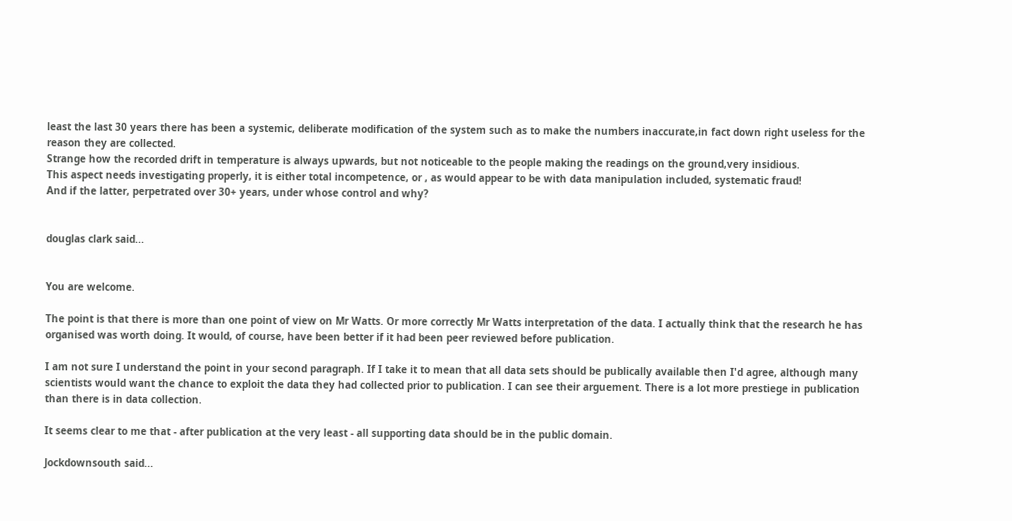least the last 30 years there has been a systemic, deliberate modification of the system such as to make the numbers inaccurate,in fact down right useless for the reason they are collected.
Strange how the recorded drift in temperature is always upwards, but not noticeable to the people making the readings on the ground,very insidious.
This aspect needs investigating properly, it is either total incompetence, or , as would appear to be with data manipulation included, systematic fraud!
And if the latter, perpetrated over 30+ years, under whose control and why?


douglas clark said...


You are welcome.

The point is that there is more than one point of view on Mr Watts. Or more correctly Mr Watts interpretation of the data. I actually think that the research he has organised was worth doing. It would, of course, have been better if it had been peer reviewed before publication.

I am not sure I understand the point in your second paragraph. If I take it to mean that all data sets should be publically available then I'd agree, although many scientists would want the chance to exploit the data they had collected prior to publication. I can see their arguement. There is a lot more prestiege in publication than there is in data collection.

It seems clear to me that - after publication at the very least - all supporting data should be in the public domain.

Jockdownsouth said...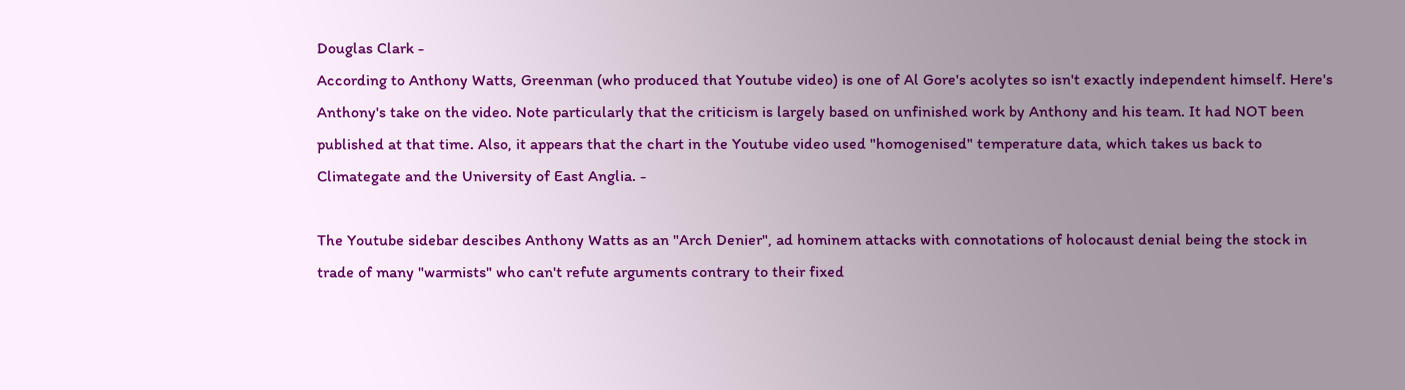Douglas Clark -
According to Anthony Watts, Greenman (who produced that Youtube video) is one of Al Gore's acolytes so isn't exactly independent himself. Here's Anthony's take on the video. Note particularly that the criticism is largely based on unfinished work by Anthony and his team. It had NOT been published at that time. Also, it appears that the chart in the Youtube video used "homogenised" temperature data, which takes us back to Climategate and the University of East Anglia. -

The Youtube sidebar descibes Anthony Watts as an "Arch Denier", ad hominem attacks with connotations of holocaust denial being the stock in trade of many "warmists" who can't refute arguments contrary to their fixed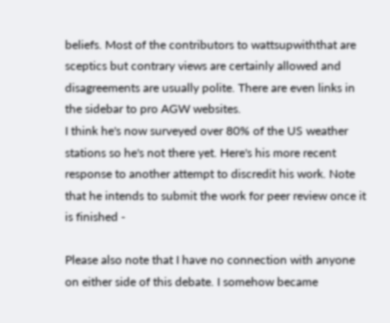beliefs. Most of the contributors to wattsupwiththat are sceptics but contrary views are certainly allowed and disagreements are usually polite. There are even links in the sidebar to pro AGW websites.
I think he's now surveyed over 80% of the US weather stations so he's not there yet. Here's his more recent response to another attempt to discredit his work. Note that he intends to submit the work for peer review once it is finished -

Please also note that I have no connection with anyone on either side of this debate. I somehow became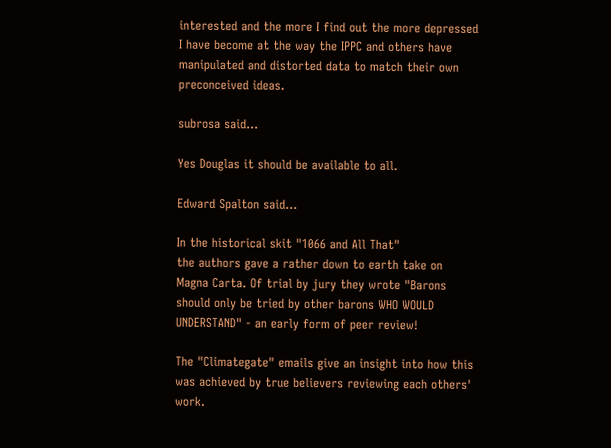interested and the more I find out the more depressed I have become at the way the IPPC and others have manipulated and distorted data to match their own preconceived ideas.

subrosa said...

Yes Douglas it should be available to all.

Edward Spalton said...

In the historical skit "1066 and All That"
the authors gave a rather down to earth take on Magna Carta. Of trial by jury they wrote "Barons should only be tried by other barons WHO WOULD UNDERSTAND" - an early form of peer review!

The "Climategate" emails give an insight into how this was achieved by true believers reviewing each others' work.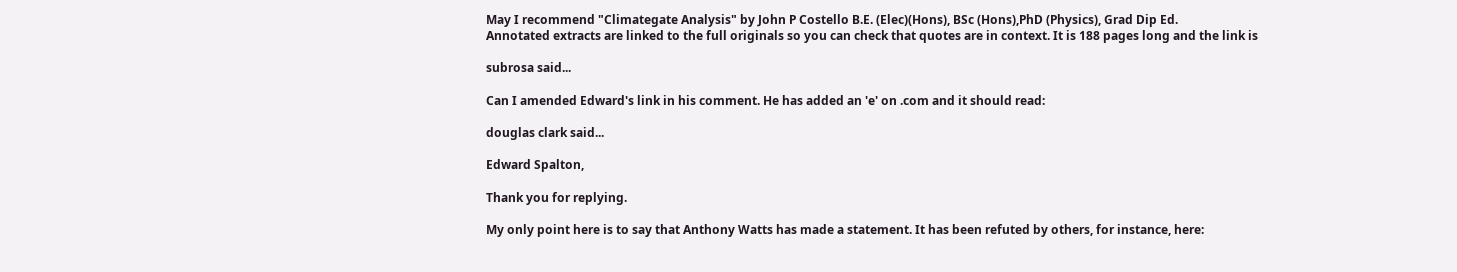May I recommend "Climategate Analysis" by John P Costello B.E. (Elec)(Hons), BSc (Hons),PhD (Physics), Grad Dip Ed.
Annotated extracts are linked to the full originals so you can check that quotes are in context. It is 188 pages long and the link is

subrosa said...

Can I amended Edward's link in his comment. He has added an 'e' on .com and it should read:

douglas clark said...

Edward Spalton,

Thank you for replying.

My only point here is to say that Anthony Watts has made a statement. It has been refuted by others, for instance, here: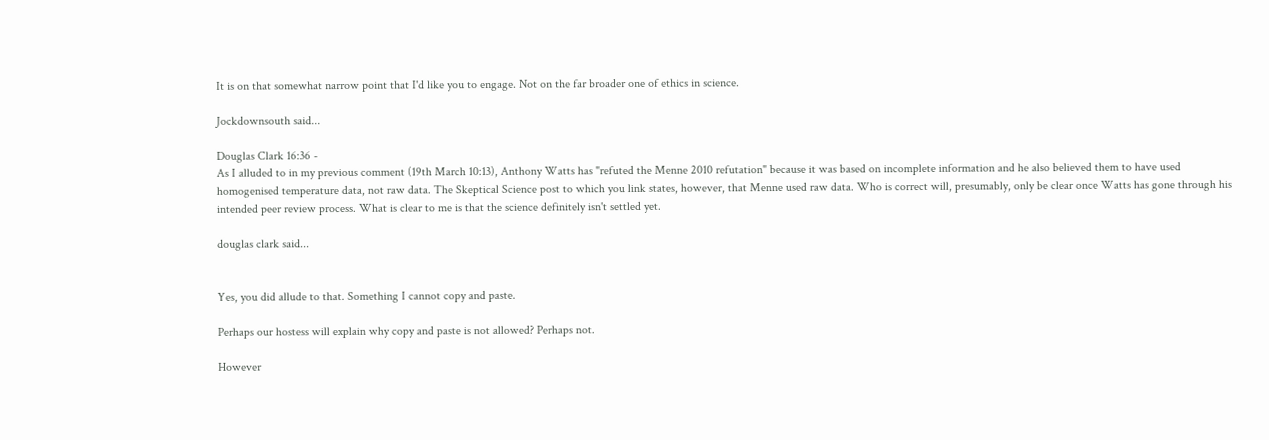It is on that somewhat narrow point that I'd like you to engage. Not on the far broader one of ethics in science.

Jockdownsouth said...

Douglas Clark 16:36 -
As I alluded to in my previous comment (19th March 10:13), Anthony Watts has "refuted the Menne 2010 refutation" because it was based on incomplete information and he also believed them to have used homogenised temperature data, not raw data. The Skeptical Science post to which you link states, however, that Menne used raw data. Who is correct will, presumably, only be clear once Watts has gone through his intended peer review process. What is clear to me is that the science definitely isn't settled yet.

douglas clark said...


Yes, you did allude to that. Something I cannot copy and paste.

Perhaps our hostess will explain why copy and paste is not allowed? Perhaps not.

However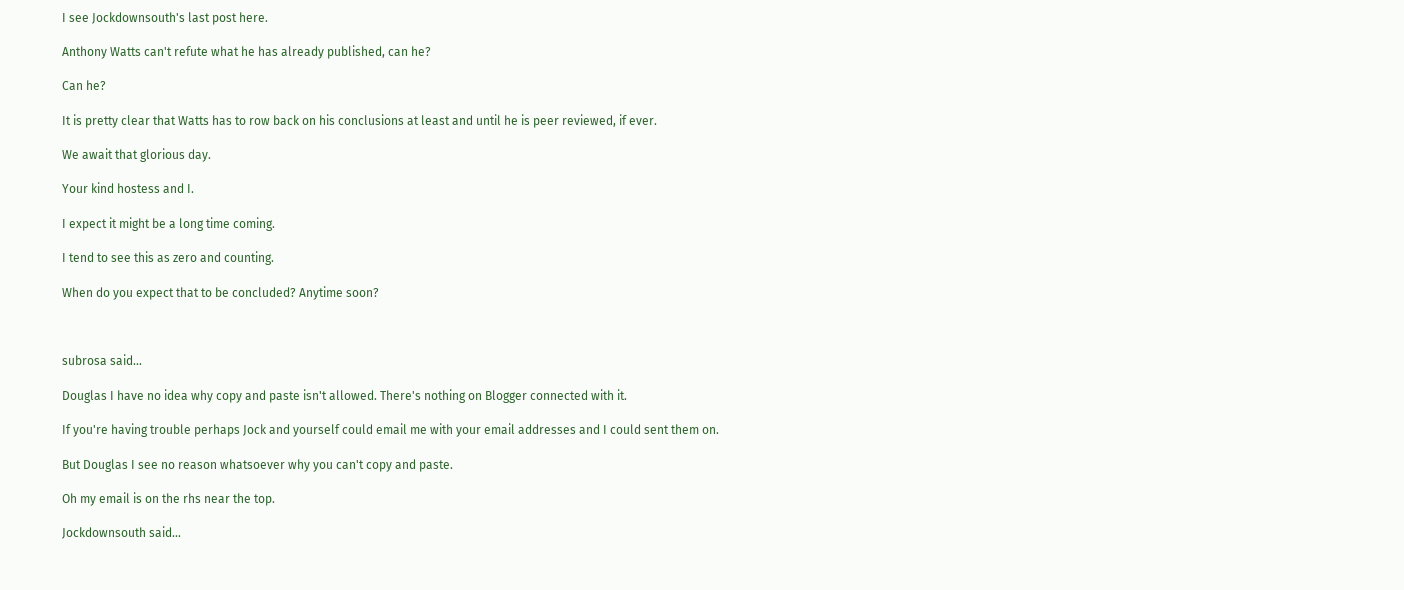I see Jockdownsouth's last post here.

Anthony Watts can't refute what he has already published, can he?

Can he?

It is pretty clear that Watts has to row back on his conclusions at least and until he is peer reviewed, if ever.

We await that glorious day.

Your kind hostess and I.

I expect it might be a long time coming.

I tend to see this as zero and counting.

When do you expect that to be concluded? Anytime soon?



subrosa said...

Douglas I have no idea why copy and paste isn't allowed. There's nothing on Blogger connected with it.

If you're having trouble perhaps Jock and yourself could email me with your email addresses and I could sent them on.

But Douglas I see no reason whatsoever why you can't copy and paste.

Oh my email is on the rhs near the top.

Jockdownsouth said...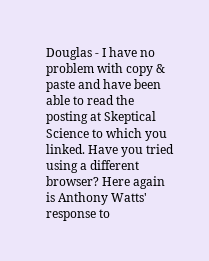Douglas - I have no problem with copy & paste and have been able to read the posting at Skeptical Science to which you linked. Have you tried using a different browser? Here again is Anthony Watts' response to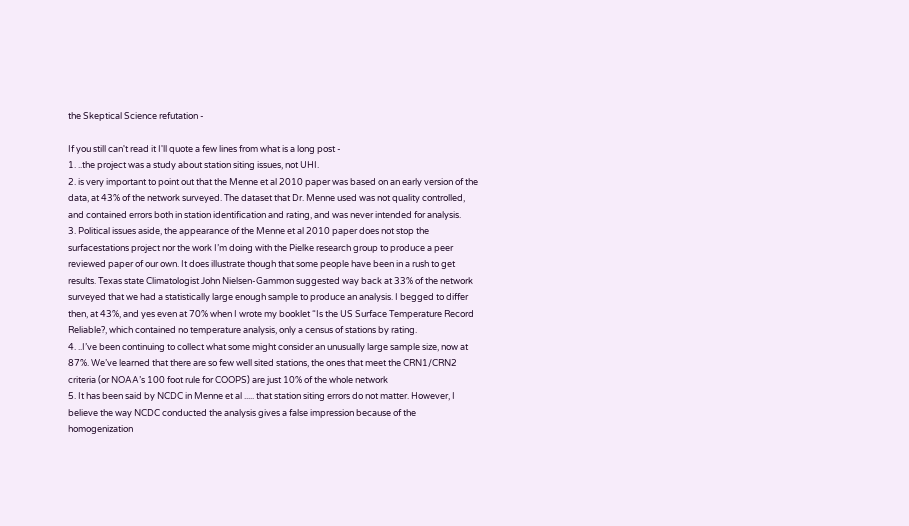the Skeptical Science refutation -

If you still can't read it I'll quote a few lines from what is a long post -
1. ..the project was a study about station siting issues, not UHI.
2. is very important to point out that the Menne et al 2010 paper was based on an early version of the data, at 43% of the network surveyed. The dataset that Dr. Menne used was not quality controlled, and contained errors both in station identification and rating, and was never intended for analysis.
3. Political issues aside, the appearance of the Menne et al 2010 paper does not stop the surfacestations project nor the work I’m doing with the Pielke research group to produce a peer reviewed paper of our own. It does illustrate though that some people have been in a rush to get results. Texas state Climatologist John Nielsen-Gammon suggested way back at 33% of the network surveyed that we had a statistically large enough sample to produce an analysis. I begged to differ then, at 43%, and yes even at 70% when I wrote my booklet “Is the US Surface Temperature Record Reliable?, which contained no temperature analysis, only a census of stations by rating.
4. ..I’ve been continuing to collect what some might consider an unusually large sample size, now at 87%. We’ve learned that there are so few well sited stations, the ones that meet the CRN1/CRN2 criteria (or NOAA’s 100 foot rule for COOPS) are just 10% of the whole network
5. It has been said by NCDC in Menne et al ..... that station siting errors do not matter. However, I believe the way NCDC conducted the analysis gives a false impression because of the homogenization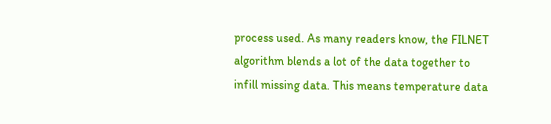process used. As many readers know, the FILNET algorithm blends a lot of the data together to infill missing data. This means temperature data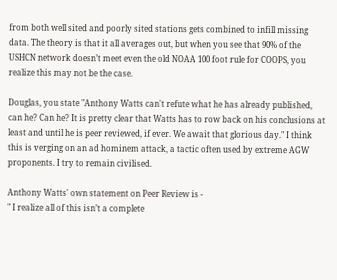from both well sited and poorly sited stations gets combined to infill missing data. The theory is that it all averages out, but when you see that 90% of the USHCN network doesn’t meet even the old NOAA 100 foot rule for COOPS, you realize this may not be the case.

Douglas, you state "Anthony Watts can't refute what he has already published, can he? Can he? It is pretty clear that Watts has to row back on his conclusions at least and until he is peer reviewed, if ever. We await that glorious day." I think this is verging on an ad hominem attack, a tactic often used by extreme AGW proponents. I try to remain civilised.

Anthony Watts' own statement on Peer Review is -
" I realize all of this isn’t a complete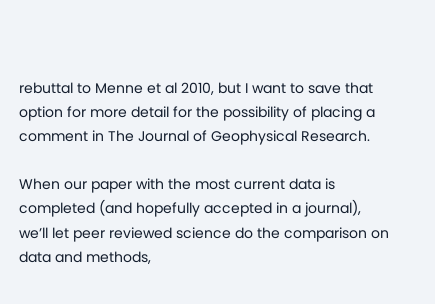rebuttal to Menne et al 2010, but I want to save that option for more detail for the possibility of placing a comment in The Journal of Geophysical Research.

When our paper with the most current data is completed (and hopefully accepted in a journal), we’ll let peer reviewed science do the comparison on data and methods,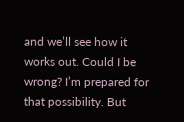and we’ll see how it works out. Could I be wrong? I’m prepared for that possibility. But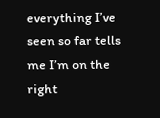everything I’ve seen so far tells me I’m on the right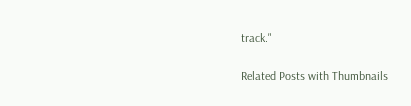track."

Related Posts with Thumbnails